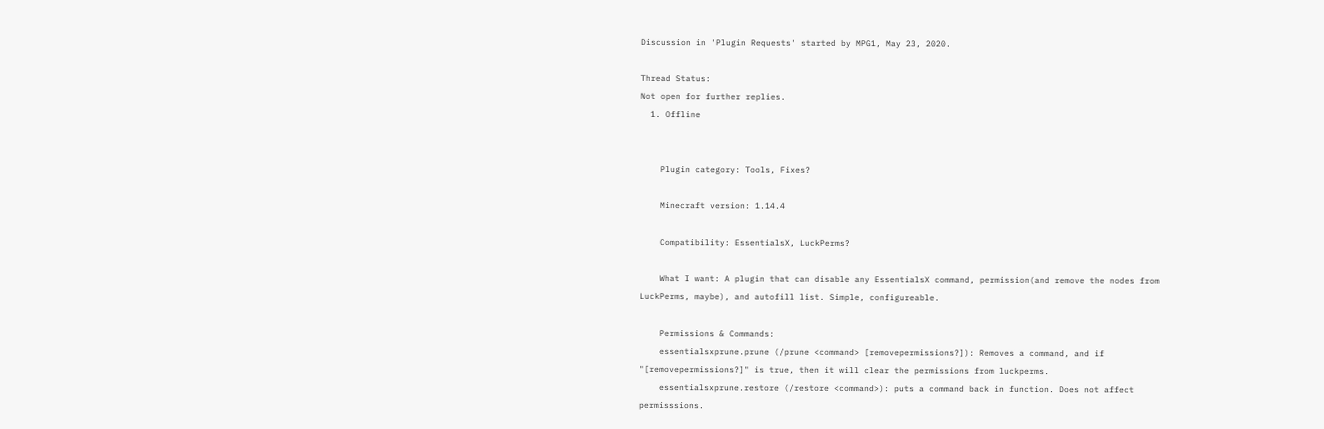Discussion in 'Plugin Requests' started by MPG1, May 23, 2020.

Thread Status:
Not open for further replies.
  1. Offline


    Plugin category: Tools, Fixes?

    Minecraft version: 1.14.4

    Compatibility: EssentialsX, LuckPerms?

    What I want: A plugin that can disable any EssentialsX command, permission(and remove the nodes from LuckPerms, maybe), and autofill list. Simple, configureable.

    Permissions & Commands:
    essentialsxprune.prune (/prune <command> [removepermissions?]): Removes a command, and if "[removepermissions?]" is true, then it will clear the permissions from luckperms.
    essentialsxprune.restore (/restore <command>): puts a command back in function. Does not affect permisssions.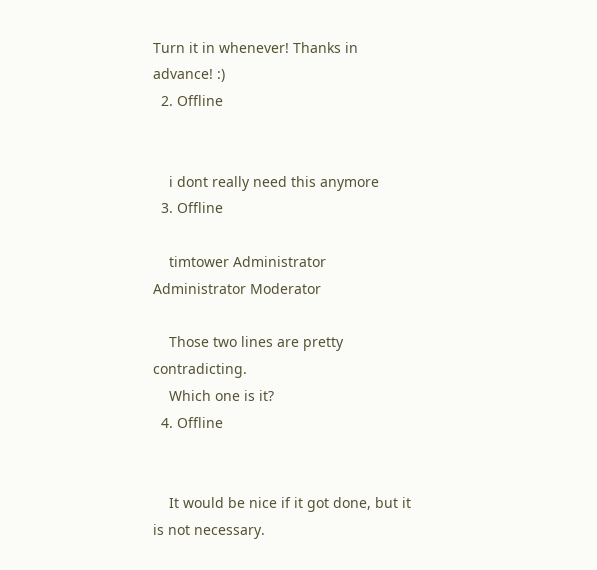Turn it in whenever! Thanks in advance! :)
  2. Offline


    i dont really need this anymore
  3. Offline

    timtower Administrator Administrator Moderator

    Those two lines are pretty contradicting.
    Which one is it?
  4. Offline


    It would be nice if it got done, but it is not necessary.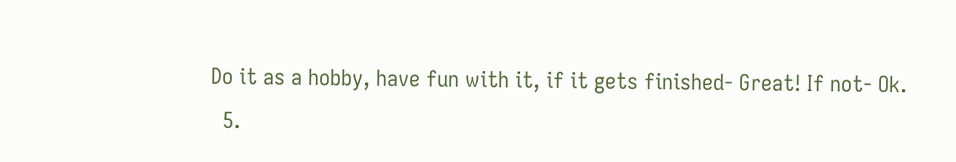Do it as a hobby, have fun with it, if it gets finished- Great! If not- Ok.
  5.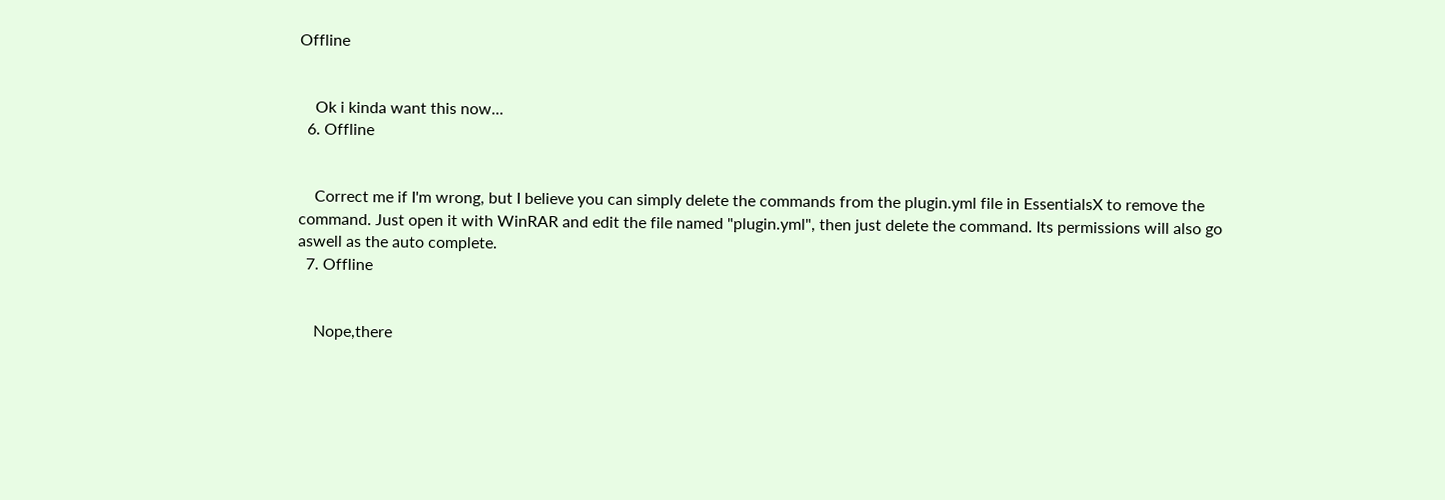Offline


    Ok i kinda want this now...
  6. Offline


    Correct me if I'm wrong, but I believe you can simply delete the commands from the plugin.yml file in EssentialsX to remove the command. Just open it with WinRAR and edit the file named "plugin.yml", then just delete the command. Its permissions will also go aswell as the auto complete.
  7. Offline


    Nope,there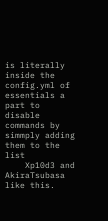is literally inside the config.yml of essentials a part to disable commands by simmply adding them to the list
    Xp10d3 and AkiraTsubasa like this.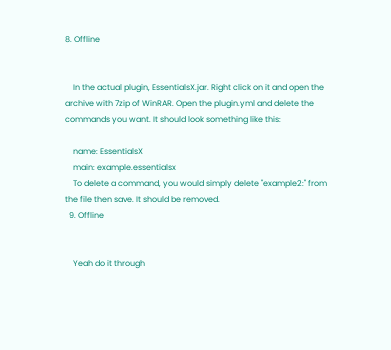8. Offline


    In the actual plugin, EssentialsX.jar. Right click on it and open the archive with 7zip of WinRAR. Open the plugin.yml and delete the commands you want. It should look something like this:

    name: EssentialsX
    main: example.essentialsx
    To delete a command, you would simply delete "example2:" from the file then save. It should be removed.
  9. Offline


    Yeah do it through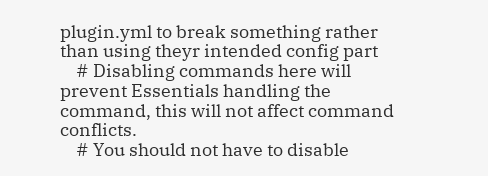plugin.yml to break something rather than using theyr intended config part
    # Disabling commands here will prevent Essentials handling the command, this will not affect command conflicts.
    # You should not have to disable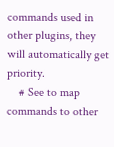commands used in other plugins, they will automatically get priority.
    # See to map commands to other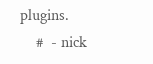plugins.
    #  - nick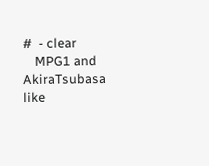#  - clear
    MPG1 and AkiraTsubasa like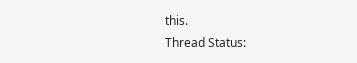this.
Thread Status: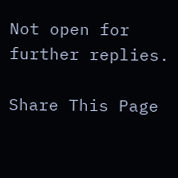Not open for further replies.

Share This Page